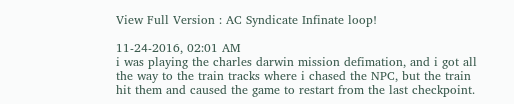View Full Version : AC Syndicate Infinate loop!

11-24-2016, 02:01 AM
i was playing the charles darwin mission defimation, and i got all the way to the train tracks where i chased the NPC, but the train hit them and caused the game to restart from the last checkpoint.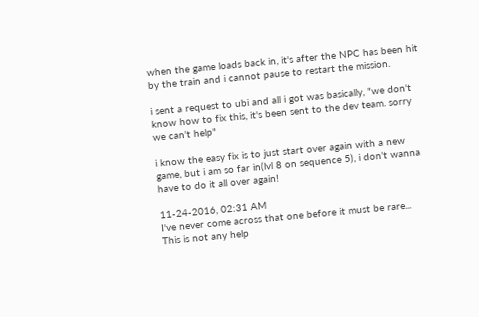when the game loads back in, it's after the NPC has been hit by the train and i cannot pause to restart the mission.

i sent a request to ubi and all i got was basically, "we don't know how to fix this, it's been sent to the dev team. sorry we can't help"

i know the easy fix is to just start over again with a new game, but i am so far in(lvl 8 on sequence 5), i don't wanna have to do it all over again!

11-24-2016, 02:31 AM
I've never come across that one before it must be rare...
This is not any help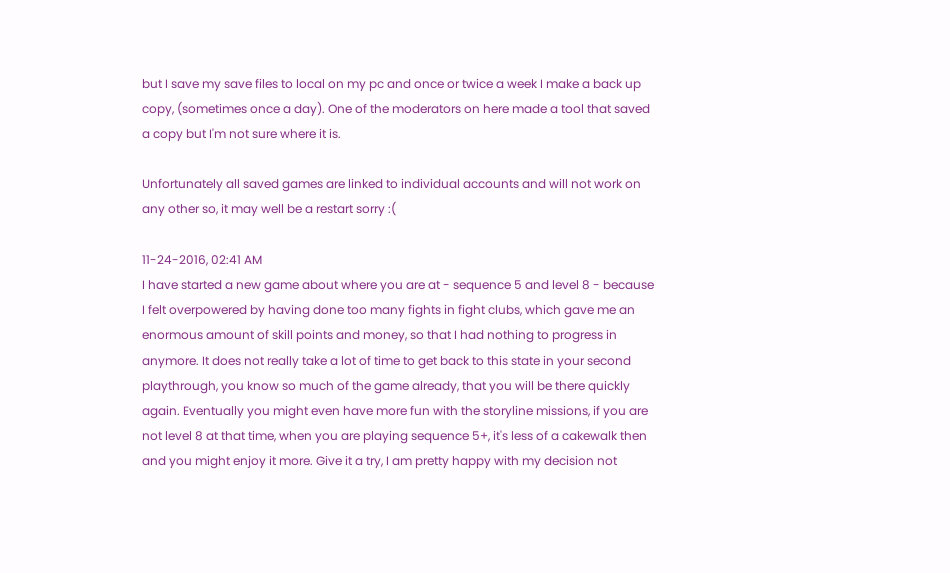but I save my save files to local on my pc and once or twice a week I make a back up copy, (sometimes once a day). One of the moderators on here made a tool that saved a copy but I'm not sure where it is.

Unfortunately all saved games are linked to individual accounts and will not work on any other so, it may well be a restart sorry :(

11-24-2016, 02:41 AM
I have started a new game about where you are at - sequence 5 and level 8 - because I felt overpowered by having done too many fights in fight clubs, which gave me an enormous amount of skill points and money, so that I had nothing to progress in anymore. It does not really take a lot of time to get back to this state in your second playthrough, you know so much of the game already, that you will be there quickly again. Eventually you might even have more fun with the storyline missions, if you are not level 8 at that time, when you are playing sequence 5+, it's less of a cakewalk then and you might enjoy it more. Give it a try, I am pretty happy with my decision not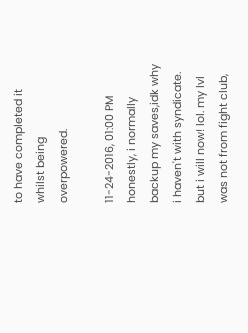to have completed it whilst being overpowered.

11-24-2016, 01:00 PM
honestly, i normally backup my saves,idk why i haven't with syndicate. but i will now! lol. my lvl was not from fight club,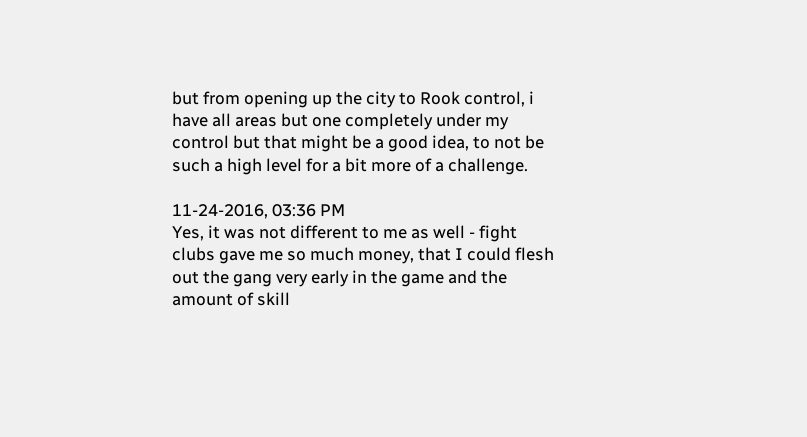but from opening up the city to Rook control, i have all areas but one completely under my control but that might be a good idea, to not be such a high level for a bit more of a challenge.

11-24-2016, 03:36 PM
Yes, it was not different to me as well - fight clubs gave me so much money, that I could flesh out the gang very early in the game and the amount of skill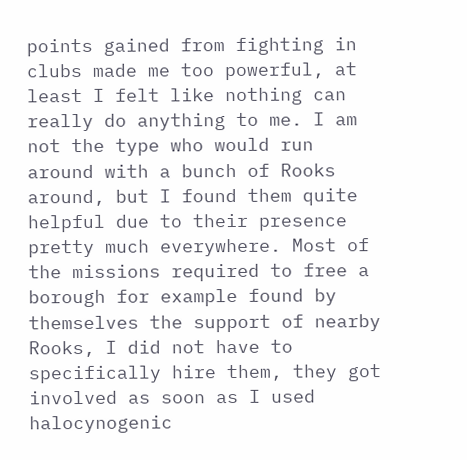points gained from fighting in clubs made me too powerful, at least I felt like nothing can really do anything to me. I am not the type who would run around with a bunch of Rooks around, but I found them quite helpful due to their presence pretty much everywhere. Most of the missions required to free a borough for example found by themselves the support of nearby Rooks, I did not have to specifically hire them, they got involved as soon as I used halocynogenic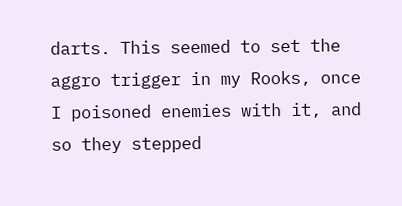darts. This seemed to set the aggro trigger in my Rooks, once I poisoned enemies with it, and so they stepped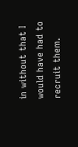in without that I would have had to recruit them.